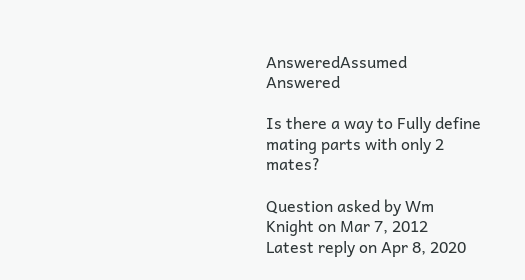AnsweredAssumed Answered

Is there a way to Fully define mating parts with only 2 mates?

Question asked by Wm Knight on Mar 7, 2012
Latest reply on Apr 8, 2020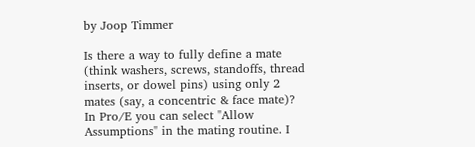by Joop Timmer

Is there a way to fully define a mate (think washers, screws, standoffs, thread inserts, or dowel pins) using only 2 mates (say, a concentric & face mate)? In Pro/E you can select "Allow Assumptions" in the mating routine. I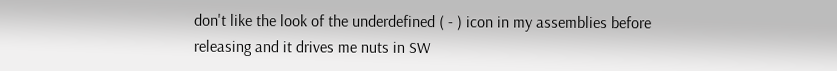don't like the look of the underdefined ( - ) icon in my assemblies before releasing and it drives me nuts in SW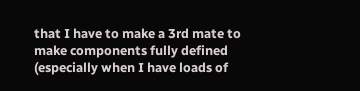that I have to make a 3rd mate to make components fully defined (especially when I have loads of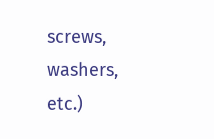screws, washers, etc.)